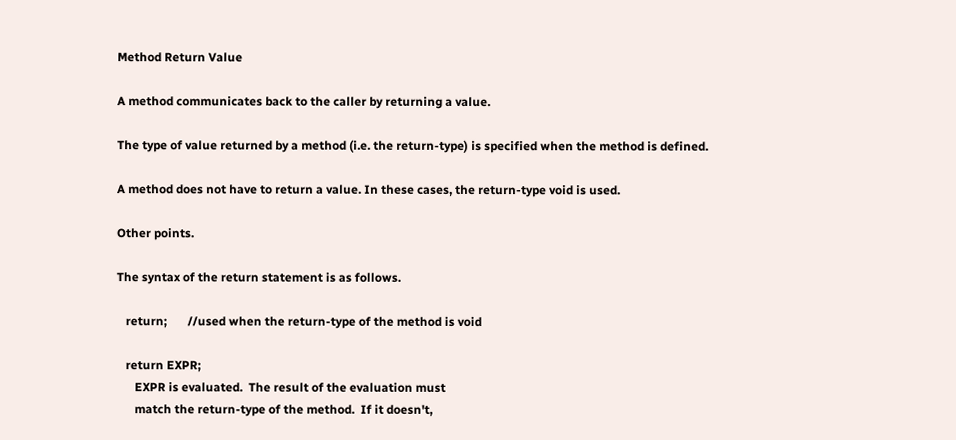Method Return Value

A method communicates back to the caller by returning a value.

The type of value returned by a method (i.e. the return-type) is specified when the method is defined.

A method does not have to return a value. In these cases, the return-type void is used.

Other points.

The syntax of the return statement is as follows.

   return;       //used when the return-type of the method is void

   return EXPR;
      EXPR is evaluated.  The result of the evaluation must
      match the return-type of the method.  If it doesn't,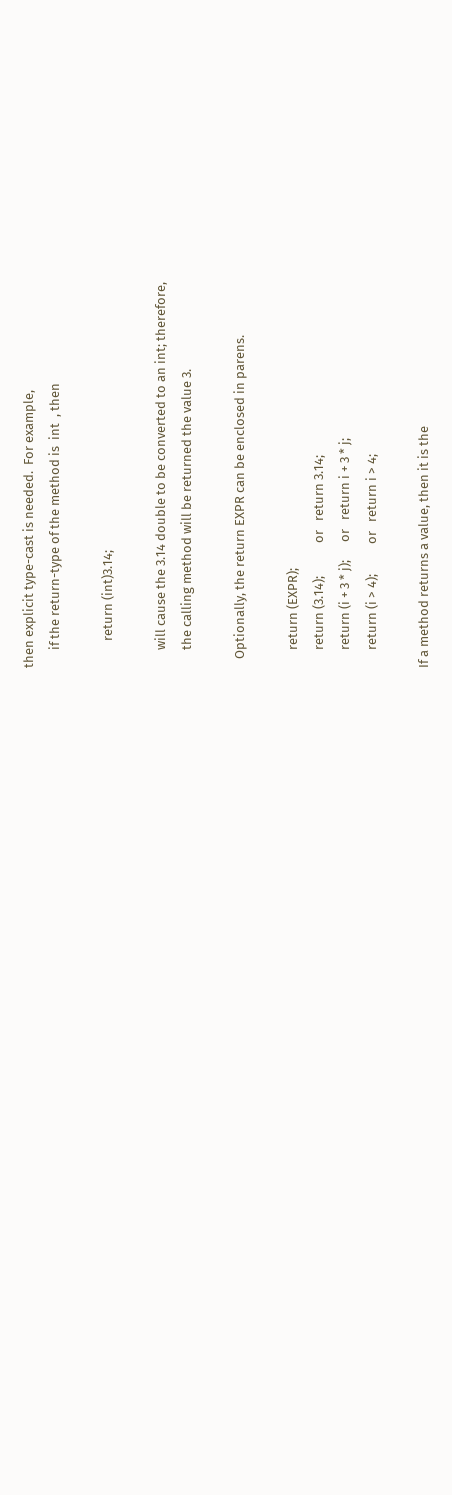then explicit type-cast is needed.  For example,
      if the return-type of the method is  int  , then

         return (int)3.14;

      will cause the 3.14 double to be converted to an int; therefore,
      the calling method will be returned the value 3.

   Optionally, the return EXPR can be enclosed in parens.

      return (EXPR);
      return (3.14);           or   return 3.14;
      return (i + 3 * j);      or   return i + 3 * j;
      return (i > 4);          or   return i > 4;

If a method returns a value, then it is the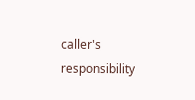caller's responsibility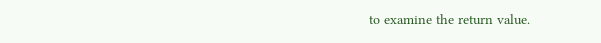to examine the return value.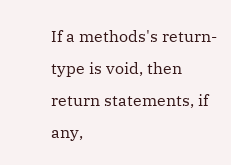If a methods's return-type is void, then return statements, if any,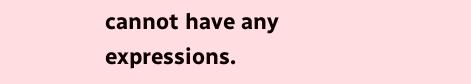cannot have any expressions.